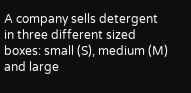A company sells detergent in three different sized boxes: small (S), medium (M) and large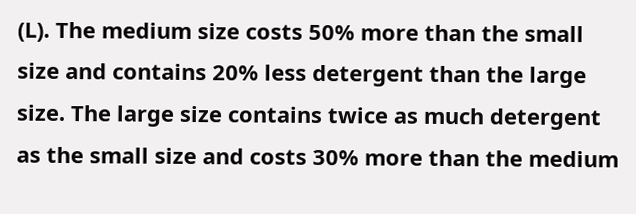(L). The medium size costs 50% more than the small size and contains 20% less detergent than the large size. The large size contains twice as much detergent as the small size and costs 30% more than the medium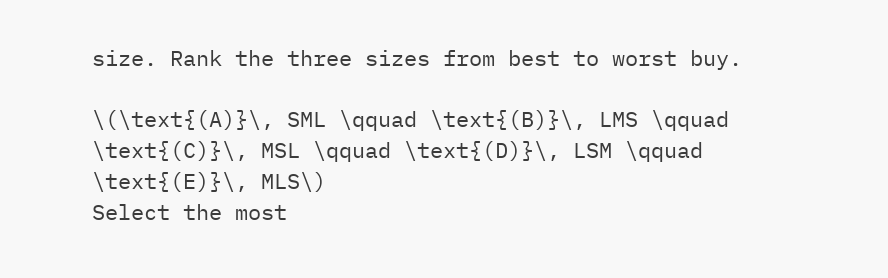size. Rank the three sizes from best to worst buy.

\(\text{(A)}\, SML \qquad \text{(B)}\, LMS \qquad \text{(C)}\, MSL \qquad \text{(D)}\, LSM \qquad \text{(E)}\, MLS\)
Select the most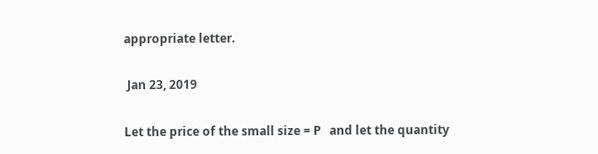appropriate letter.

 Jan 23, 2019

Let the price of the small size = P   and let the quantity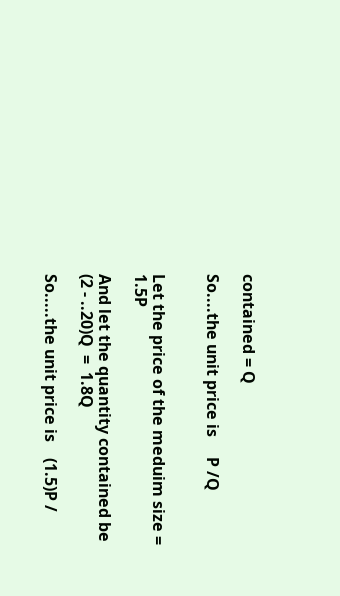contained = Q

So....the unit price is     P /Q


Let the price of the meduim size =  1.5P

And let the quantity contained be   (2 - ..20)Q  =  1.8Q

So.....the unit price is    (1.5)P /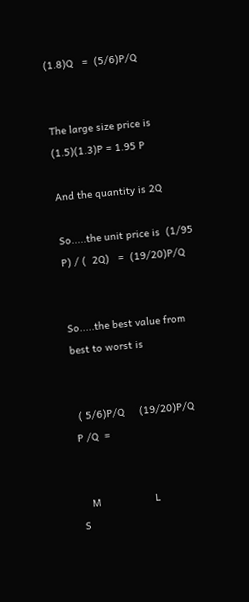(1.8)Q   =  (5/6)P/Q


The large size price is (1.5)(1.3)P = 1.95 P

And the quantity is 2Q

So.....the unit price is  (1/95  P) / (  2Q)   =  (19/20)P/Q


So.....the best value from best to worst is


 ( 5/6)P/Q     (19/20)P/Q          P /Q  =


   M                  L                      S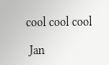cool cool cool

 Jan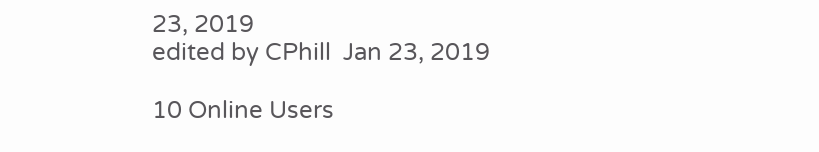23, 2019
edited by CPhill  Jan 23, 2019

10 Online Users